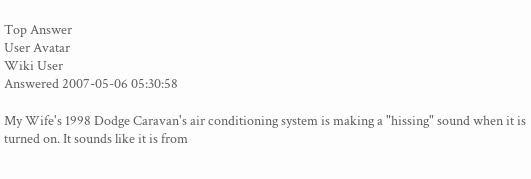Top Answer
User Avatar
Wiki User
Answered 2007-05-06 05:30:58

My Wife's 1998 Dodge Caravan's air conditioning system is making a "hissing" sound when it is turned on. It sounds like it is from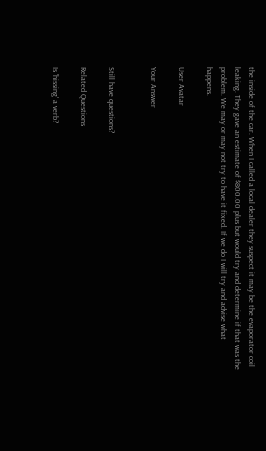the inside of the car. When I called a local dealer they suspect it may be the evaporator coil leaking. They gave an estimate of $800.00 plus but would try and determine if that was the problem. We may or may not try to have it fixed. If we do I will try and advise what happens.

User Avatar

Your Answer


Still have questions?

Related Questions

Is 'hissing' a verb?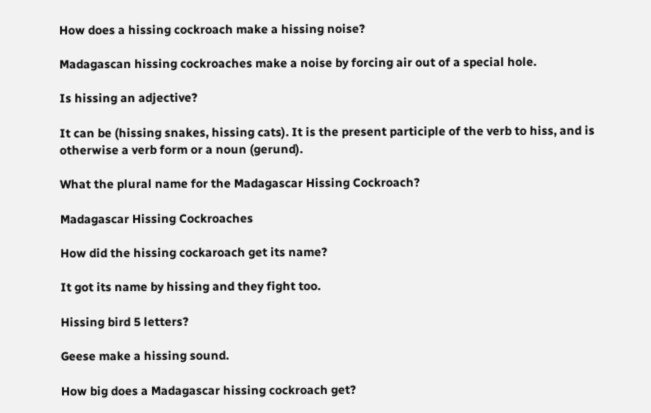How does a hissing cockroach make a hissing noise?

Madagascan hissing cockroaches make a noise by forcing air out of a special hole.

Is hissing an adjective?

It can be (hissing snakes, hissing cats). It is the present participle of the verb to hiss, and is otherwise a verb form or a noun (gerund).

What the plural name for the Madagascar Hissing Cockroach?

Madagascar Hissing Cockroaches

How did the hissing cockaroach get its name?

It got its name by hissing and they fight too.

Hissing bird 5 letters?

Geese make a hissing sound.

How big does a Madagascar hissing cockroach get?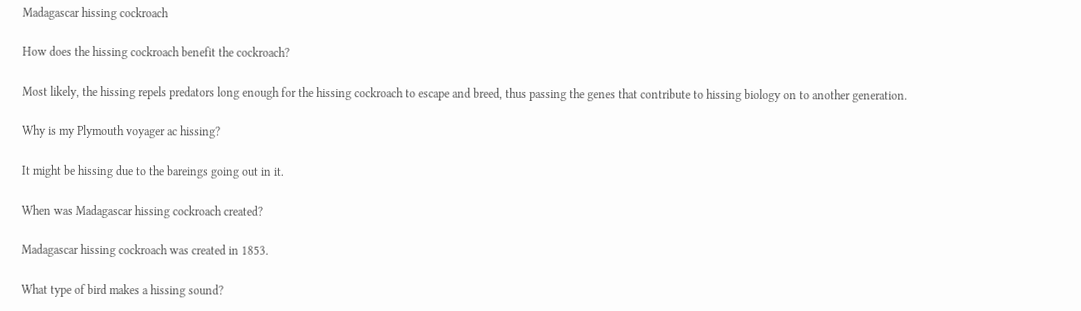Madagascar hissing cockroach

How does the hissing cockroach benefit the cockroach?

Most likely, the hissing repels predators long enough for the hissing cockroach to escape and breed, thus passing the genes that contribute to hissing biology on to another generation.

Why is my Plymouth voyager ac hissing?

It might be hissing due to the bareings going out in it.

When was Madagascar hissing cockroach created?

Madagascar hissing cockroach was created in 1853.

What type of bird makes a hissing sound?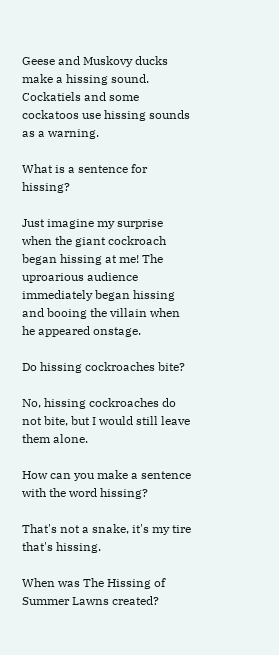Geese and Muskovy ducks make a hissing sound. Cockatiels and some cockatoos use hissing sounds as a warning.

What is a sentence for hissing?

Just imagine my surprise when the giant cockroach began hissing at me! The uproarious audience immediately began hissing and booing the villain when he appeared onstage.

Do hissing cockroaches bite?

No, hissing cockroaches do not bite, but I would still leave them alone.

How can you make a sentence with the word hissing?

That's not a snake, it's my tire that's hissing.

When was The Hissing of Summer Lawns created?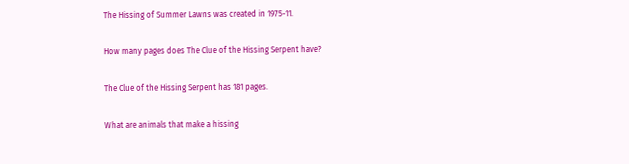The Hissing of Summer Lawns was created in 1975-11.

How many pages does The Clue of the Hissing Serpent have?

The Clue of the Hissing Serpent has 181 pages.

What are animals that make a hissing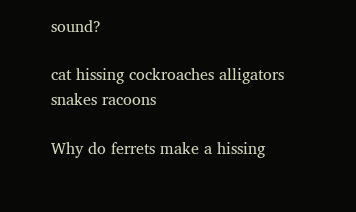sound?

cat hissing cockroaches alligators snakes racoons

Why do ferrets make a hissing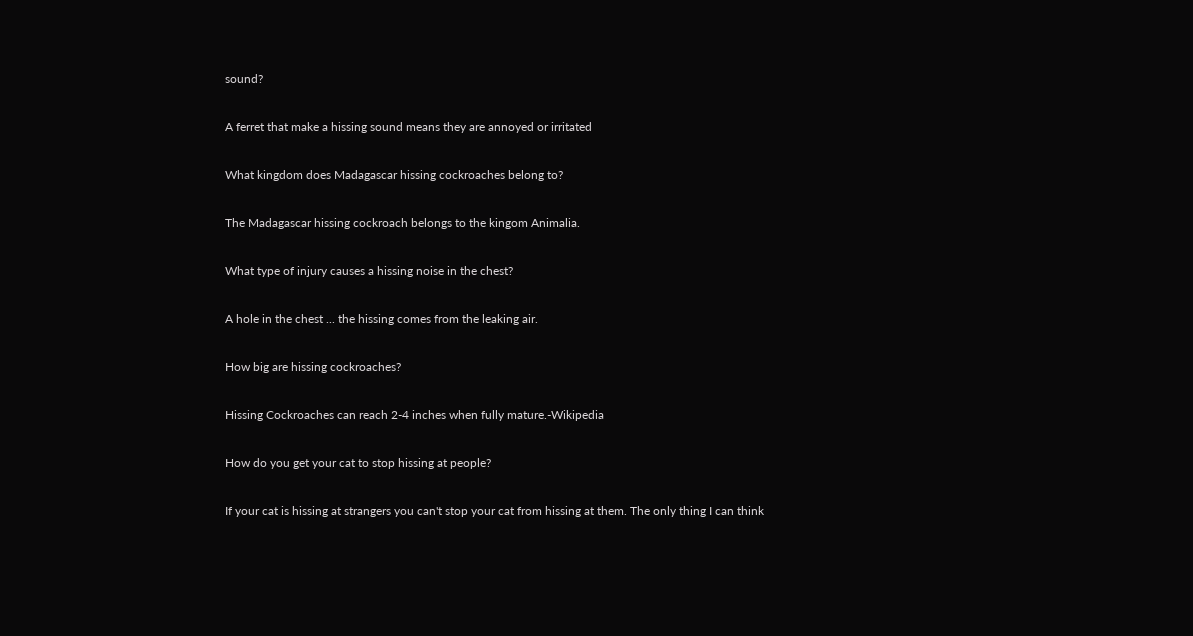sound?

A ferret that make a hissing sound means they are annoyed or irritated

What kingdom does Madagascar hissing cockroaches belong to?

The Madagascar hissing cockroach belongs to the kingom Animalia.

What type of injury causes a hissing noise in the chest?

A hole in the chest ... the hissing comes from the leaking air.

How big are hissing cockroaches?

Hissing Cockroaches can reach 2-4 inches when fully mature.-Wikipedia

How do you get your cat to stop hissing at people?

If your cat is hissing at strangers you can't stop your cat from hissing at them. The only thing I can think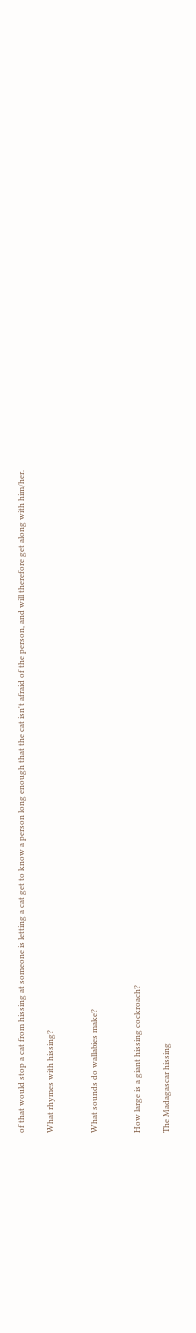of that would stop a cat from hissing at someone is letting a cat get to know a person long enough that the cat isn't afraid of the person, and will therefore get along with him/her.

What rhymes with hissing?


What sounds do wallabies make?


How large is a giant hissing cockroach?

The Madagascar hissing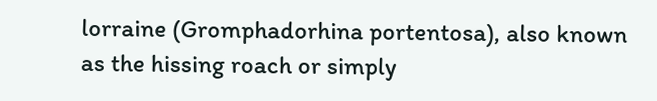lorraine (Gromphadorhina portentosa), also known as the hissing roach or simply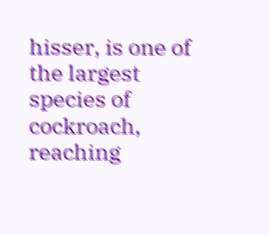hisser, is one of the largest species of cockroach, reaching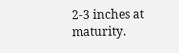2-3 inches at maturity.